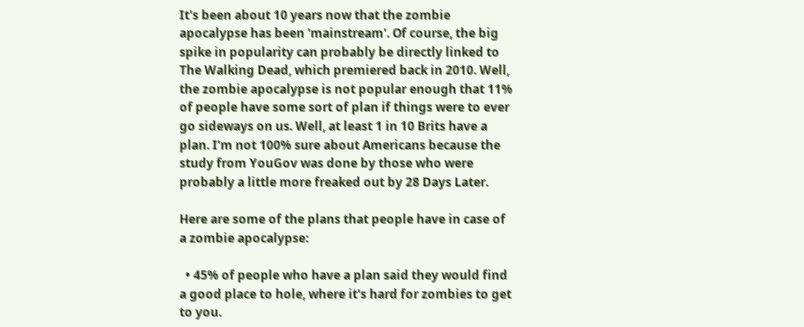It's been about 10 years now that the zombie apocalypse has been 'mainstream'. Of course, the big spike in popularity can probably be directly linked to The Walking Dead, which premiered back in 2010. Well, the zombie apocalypse is not popular enough that 11% of people have some sort of plan if things were to ever go sideways on us. Well, at least 1 in 10 Brits have a plan. I'm not 100% sure about Americans because the study from YouGov was done by those who were probably a little more freaked out by 28 Days Later.

Here are some of the plans that people have in case of a zombie apocalypse:

  • 45% of people who have a plan said they would find a good place to hole, where it's hard for zombies to get to you.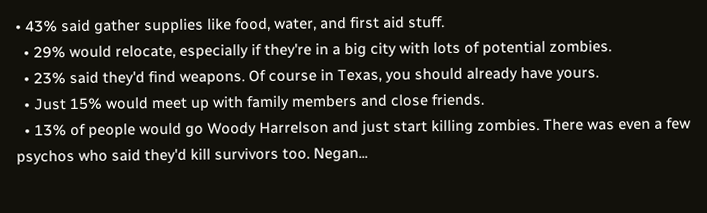• 43% said gather supplies like food, water, and first aid stuff.
  • 29% would relocate, especially if they're in a big city with lots of potential zombies.
  • 23% said they'd find weapons. Of course in Texas, you should already have yours.
  • Just 15% would meet up with family members and close friends.
  • 13% of people would go Woody Harrelson and just start killing zombies. There was even a few psychos who said they'd kill survivors too. Negan...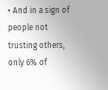• And in a sign of people not trusting others, only 6% of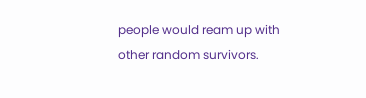people would ream up with other random survivors.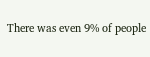There was even 9% of people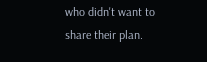who didn't want to share their plan.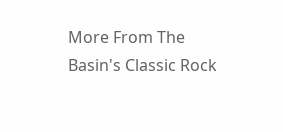More From The Basin's Classic Rock